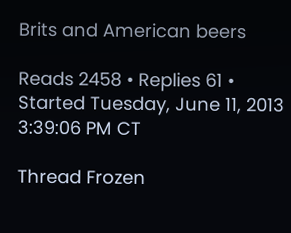Brits and American beers

Reads 2458 • Replies 61 • Started Tuesday, June 11, 2013 3:39:06 PM CT

Thread Frozen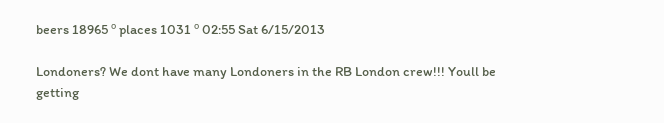beers 18965 º places 1031 º 02:55 Sat 6/15/2013

Londoners? We dont have many Londoners in the RB London crew!!! Youll be getting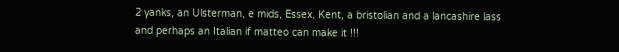2 yanks, an Ulsterman, e mids, Essex, Kent, a bristolian and a lancashire lass and perhaps an Italian if matteo can make it !!!